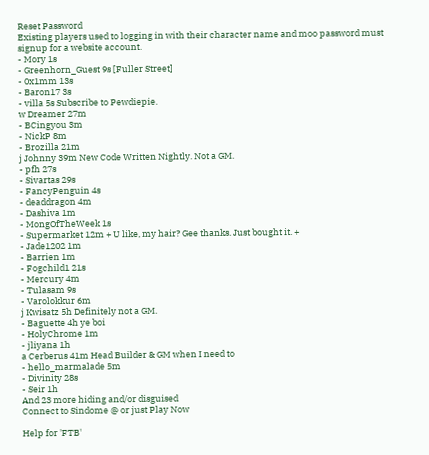Reset Password
Existing players used to logging in with their character name and moo password must signup for a website account.
- Mory 1s
- Greenhorn_Guest 9s [Fuller Street]
- 0x1mm 13s
- Baron17 3s
- villa 5s Subscribe to Pewdiepie.
w Dreamer 27m
- BCingyou 3m
- NickP 8m
- Brozilla 21m
j Johnny 39m New Code Written Nightly. Not a GM.
- pfh 27s
- Sivartas 29s
- FancyPenguin 4s
- deaddragon 4m
- Dashiva 1m
- MongOfTheWeek 1s
- Supermarket 12m + U like, my hair? Gee thanks. Just bought it. +
- Jade1202 1m
- Barrien 1m
- Fogchild1 21s
- Mercury 4m
- Tulasam 9s
- Varolokkur 6m
j Kwisatz 5h Definitely not a GM.
- Baguette 4h ye boi
- HolyChrome 1m
- jliyana 1h
a Cerberus 41m Head Builder & GM when I need to
- hello_marmalade 5m
- Divinity 28s
- Seir 1h
And 23 more hiding and/or disguised
Connect to Sindome @ or just Play Now

Help for 'FTB'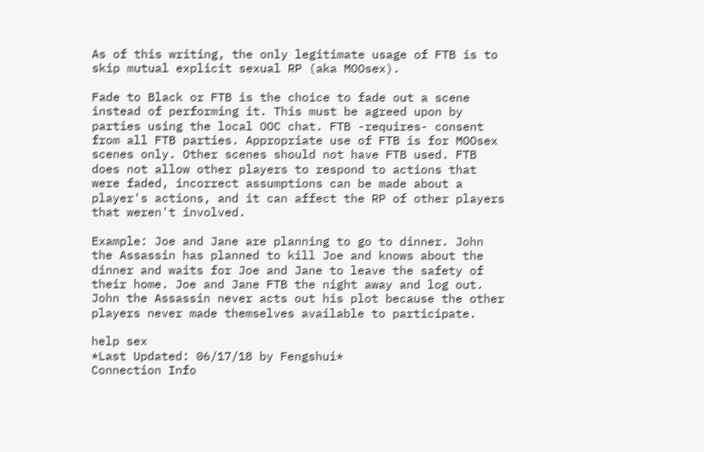As of this writing, the only legitimate usage of FTB is to skip mutual explicit sexual RP (aka MOOsex).

Fade to Black or FTB is the choice to fade out a scene instead of performing it. This must be agreed upon by parties using the local OOC chat. FTB -requires- consent from all FTB parties. Appropriate use of FTB is for MOOsex scenes only. Other scenes should not have FTB used. FTB does not allow other players to respond to actions that were faded, incorrect assumptions can be made about a player's actions, and it can affect the RP of other players that weren't involved.

Example: Joe and Jane are planning to go to dinner. John the Assassin has planned to kill Joe and knows about the dinner and waits for Joe and Jane to leave the safety of their home. Joe and Jane FTB the night away and log out. John the Assassin never acts out his plot because the other players never made themselves available to participate.

help sex
*Last Updated: 06/17/18 by Fengshui*
Connection Info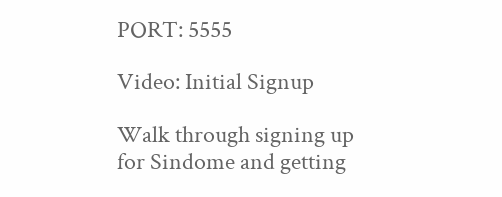PORT: 5555

Video: Initial Signup

Walk through signing up for Sindome and getting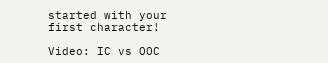started with your first character!

Video: IC vs OOC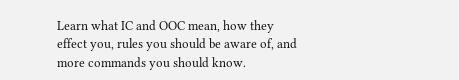Learn what IC and OOC mean, how they effect you, rules you should be aware of, and more commands you should know.